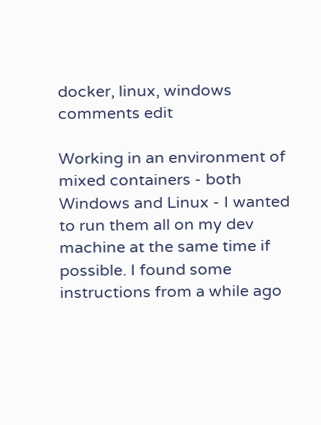docker, linux, windows comments edit

Working in an environment of mixed containers - both Windows and Linux - I wanted to run them all on my dev machine at the same time if possible. I found some instructions from a while ago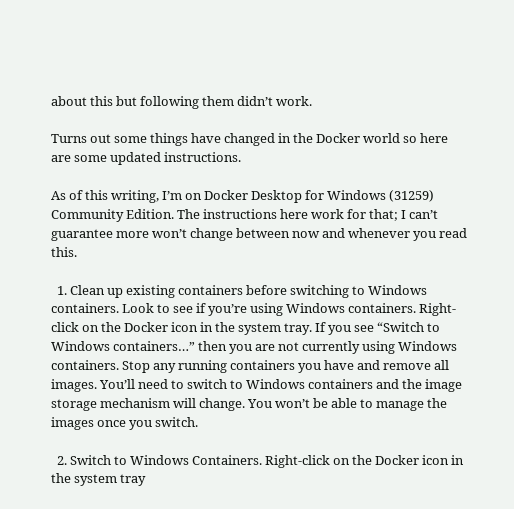about this but following them didn’t work.

Turns out some things have changed in the Docker world so here are some updated instructions.

As of this writing, I’m on Docker Desktop for Windows (31259) Community Edition. The instructions here work for that; I can’t guarantee more won’t change between now and whenever you read this.

  1. Clean up existing containers before switching to Windows containers. Look to see if you’re using Windows containers. Right-click on the Docker icon in the system tray. If you see “Switch to Windows containers…” then you are not currently using Windows containers. Stop any running containers you have and remove all images. You’ll need to switch to Windows containers and the image storage mechanism will change. You won’t be able to manage the images once you switch.

  2. Switch to Windows Containers. Right-click on the Docker icon in the system tray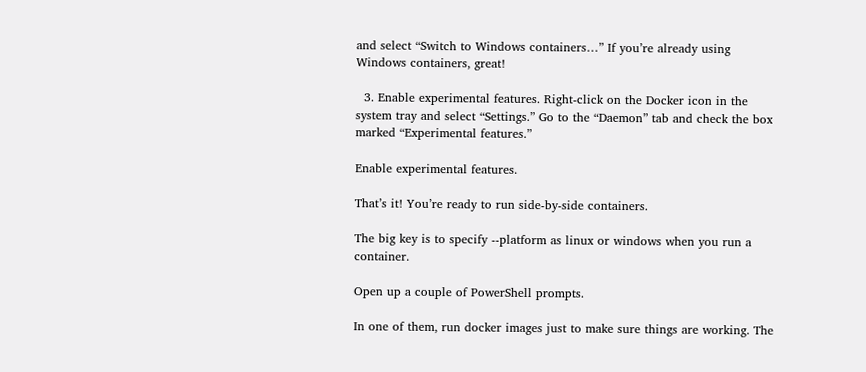and select “Switch to Windows containers…” If you’re already using Windows containers, great!

  3. Enable experimental features. Right-click on the Docker icon in the system tray and select “Settings.” Go to the “Daemon” tab and check the box marked “Experimental features.”

Enable experimental features.

That’s it! You’re ready to run side-by-side containers.

The big key is to specify --platform as linux or windows when you run a container.

Open up a couple of PowerShell prompts.

In one of them, run docker images just to make sure things are working. The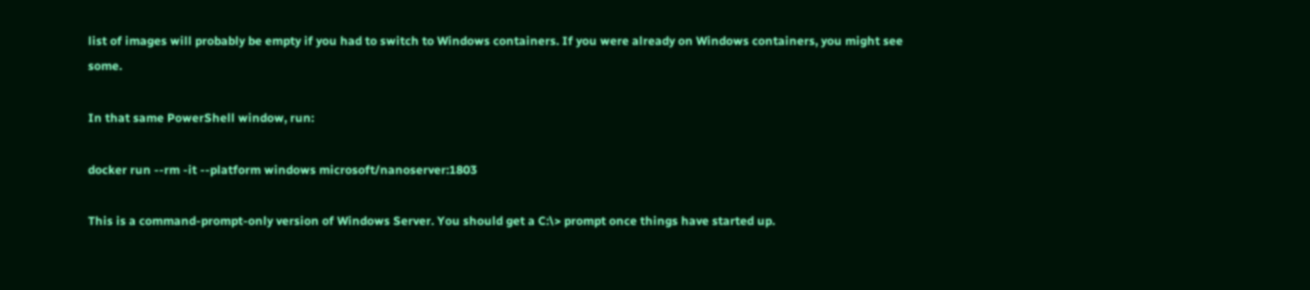list of images will probably be empty if you had to switch to Windows containers. If you were already on Windows containers, you might see some.

In that same PowerShell window, run:

docker run --rm -it --platform windows microsoft/nanoserver:1803

This is a command-prompt-only version of Windows Server. You should get a C:\> prompt once things have started up.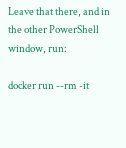Leave that there, and in the other PowerShell window, run:

docker run --rm -it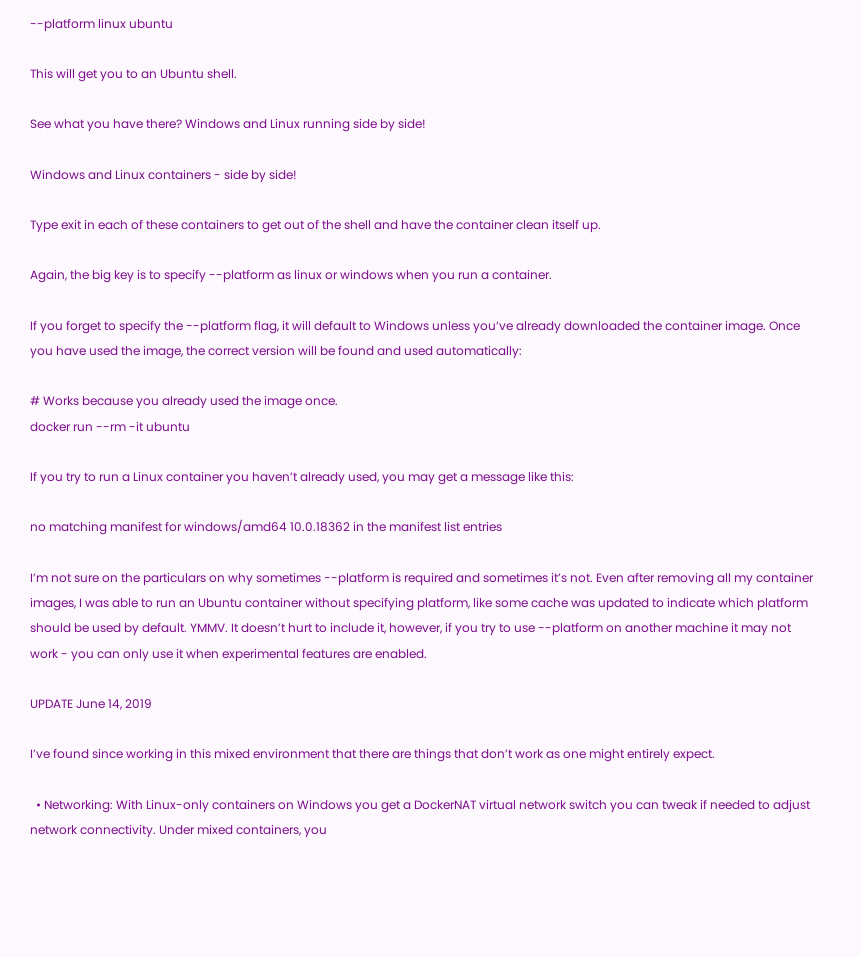--platform linux ubuntu

This will get you to an Ubuntu shell.

See what you have there? Windows and Linux running side by side!

Windows and Linux containers - side by side!

Type exit in each of these containers to get out of the shell and have the container clean itself up.

Again, the big key is to specify --platform as linux or windows when you run a container.

If you forget to specify the --platform flag, it will default to Windows unless you’ve already downloaded the container image. Once you have used the image, the correct version will be found and used automatically:

# Works because you already used the image once.
docker run --rm -it ubuntu

If you try to run a Linux container you haven’t already used, you may get a message like this:

no matching manifest for windows/amd64 10.0.18362 in the manifest list entries

I’m not sure on the particulars on why sometimes --platform is required and sometimes it’s not. Even after removing all my container images, I was able to run an Ubuntu container without specifying platform, like some cache was updated to indicate which platform should be used by default. YMMV. It doesn’t hurt to include it, however, if you try to use --platform on another machine it may not work - you can only use it when experimental features are enabled.

UPDATE June 14, 2019

I’ve found since working in this mixed environment that there are things that don’t work as one might entirely expect.

  • Networking: With Linux-only containers on Windows you get a DockerNAT virtual network switch you can tweak if needed to adjust network connectivity. Under mixed containers, you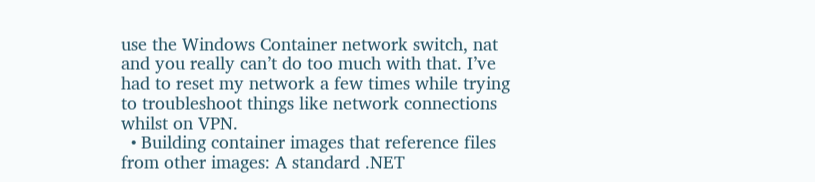use the Windows Container network switch, nat and you really can’t do too much with that. I’ve had to reset my network a few times while trying to troubleshoot things like network connections whilst on VPN.
  • Building container images that reference files from other images: A standard .NET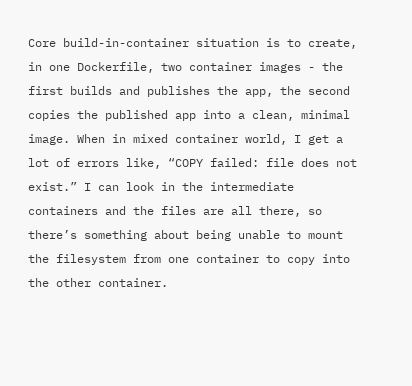Core build-in-container situation is to create, in one Dockerfile, two container images - the first builds and publishes the app, the second copies the published app into a clean, minimal image. When in mixed container world, I get a lot of errors like, “COPY failed: file does not exist.” I can look in the intermediate containers and the files are all there, so there’s something about being unable to mount the filesystem from one container to copy into the other container.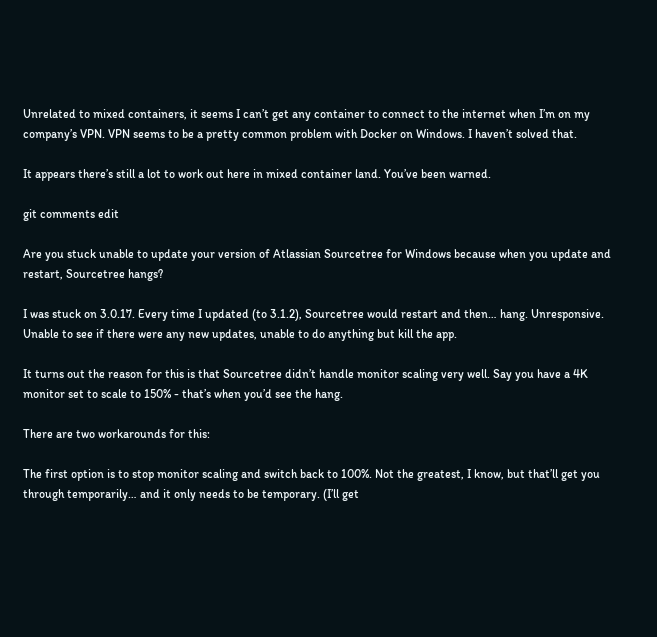Unrelated to mixed containers, it seems I can’t get any container to connect to the internet when I’m on my company’s VPN. VPN seems to be a pretty common problem with Docker on Windows. I haven’t solved that.

It appears there’s still a lot to work out here in mixed container land. You’ve been warned.

git comments edit

Are you stuck unable to update your version of Atlassian Sourcetree for Windows because when you update and restart, Sourcetree hangs?

I was stuck on 3.0.17. Every time I updated (to 3.1.2), Sourcetree would restart and then… hang. Unresponsive. Unable to see if there were any new updates, unable to do anything but kill the app.

It turns out the reason for this is that Sourcetree didn’t handle monitor scaling very well. Say you have a 4K monitor set to scale to 150% - that’s when you’d see the hang.

There are two workarounds for this:

The first option is to stop monitor scaling and switch back to 100%. Not the greatest, I know, but that’ll get you through temporarily… and it only needs to be temporary. (I’ll get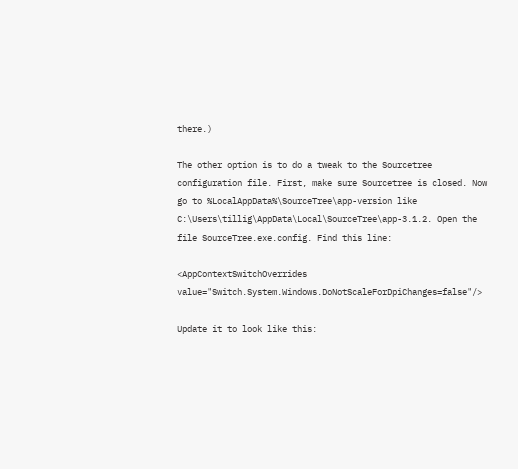there.)

The other option is to do a tweak to the Sourcetree configuration file. First, make sure Sourcetree is closed. Now go to %LocalAppData%\SourceTree\app-version like C:\Users\tillig\AppData\Local\SourceTree\app-3.1.2. Open the file SourceTree.exe.config. Find this line:

<AppContextSwitchOverrides value="Switch.System.Windows.DoNotScaleForDpiChanges=false"/>

Update it to look like this: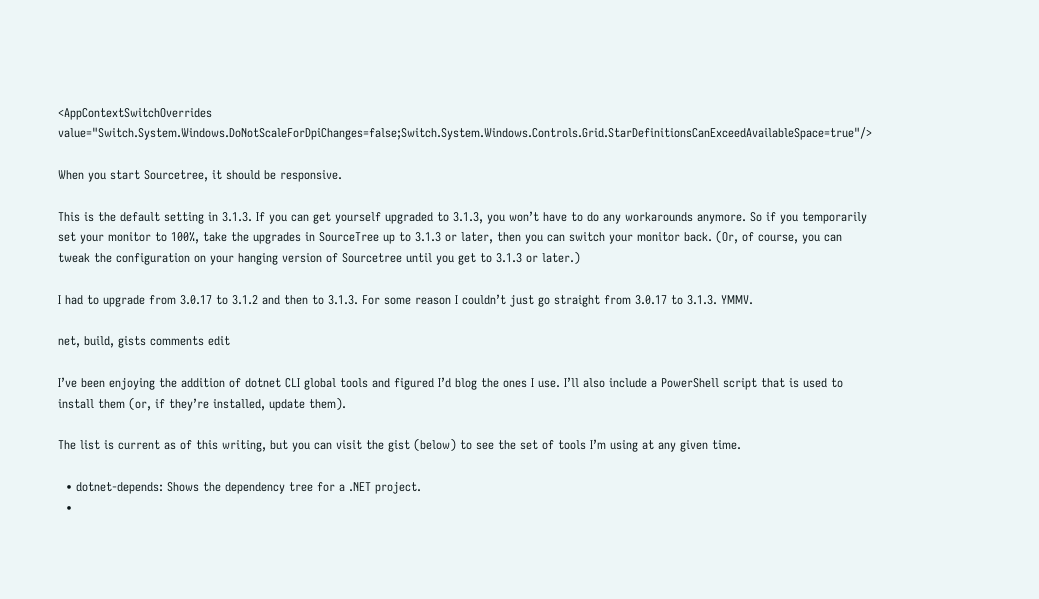<AppContextSwitchOverrides value="Switch.System.Windows.DoNotScaleForDpiChanges=false;Switch.System.Windows.Controls.Grid.StarDefinitionsCanExceedAvailableSpace=true"/>

When you start Sourcetree, it should be responsive.

This is the default setting in 3.1.3. If you can get yourself upgraded to 3.1.3, you won’t have to do any workarounds anymore. So if you temporarily set your monitor to 100%, take the upgrades in SourceTree up to 3.1.3 or later, then you can switch your monitor back. (Or, of course, you can tweak the configuration on your hanging version of Sourcetree until you get to 3.1.3 or later.)

I had to upgrade from 3.0.17 to 3.1.2 and then to 3.1.3. For some reason I couldn’t just go straight from 3.0.17 to 3.1.3. YMMV.

net, build, gists comments edit

I’ve been enjoying the addition of dotnet CLI global tools and figured I’d blog the ones I use. I’ll also include a PowerShell script that is used to install them (or, if they’re installed, update them).

The list is current as of this writing, but you can visit the gist (below) to see the set of tools I’m using at any given time.

  • dotnet-depends: Shows the dependency tree for a .NET project.
  •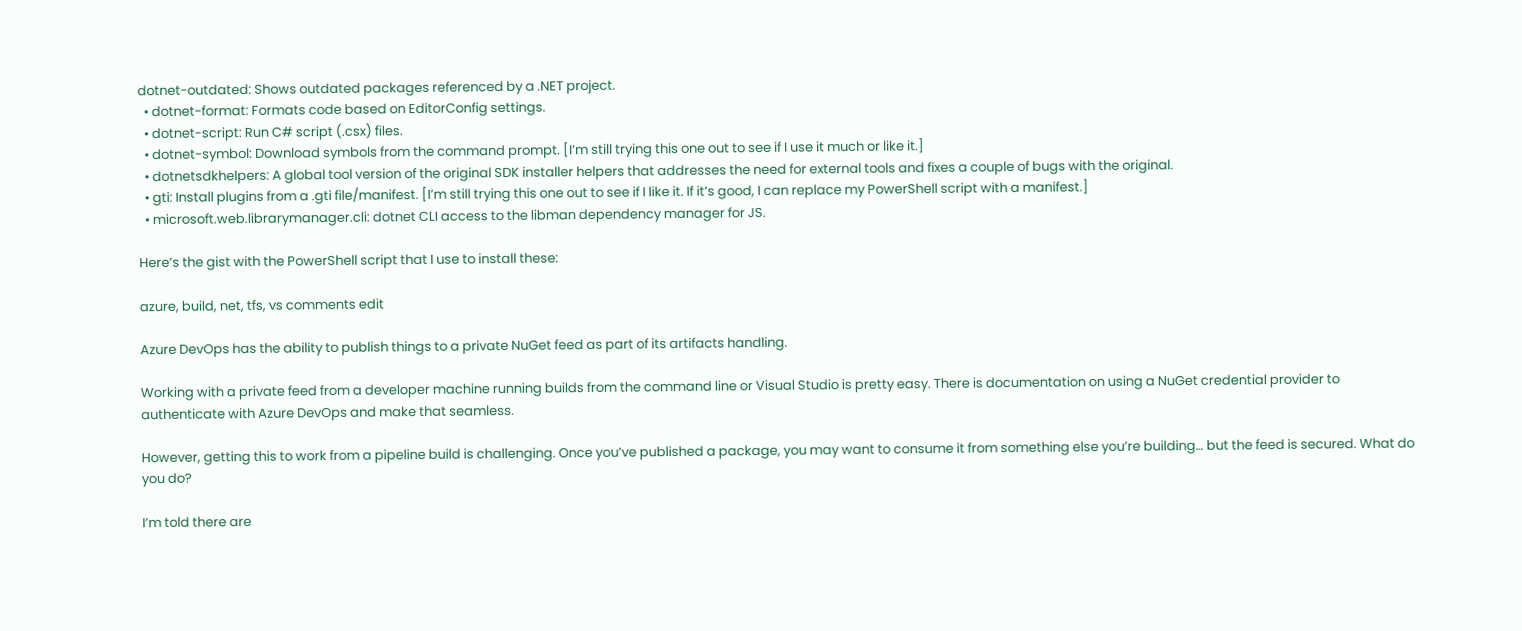dotnet-outdated: Shows outdated packages referenced by a .NET project.
  • dotnet-format: Formats code based on EditorConfig settings.
  • dotnet-script: Run C# script (.csx) files.
  • dotnet-symbol: Download symbols from the command prompt. [I’m still trying this one out to see if I use it much or like it.]
  • dotnetsdkhelpers: A global tool version of the original SDK installer helpers that addresses the need for external tools and fixes a couple of bugs with the original.
  • gti: Install plugins from a .gti file/manifest. [I’m still trying this one out to see if I like it. If it’s good, I can replace my PowerShell script with a manifest.]
  • microsoft.web.librarymanager.cli: dotnet CLI access to the libman dependency manager for JS.

Here’s the gist with the PowerShell script that I use to install these:

azure, build, net, tfs, vs comments edit

Azure DevOps has the ability to publish things to a private NuGet feed as part of its artifacts handling.

Working with a private feed from a developer machine running builds from the command line or Visual Studio is pretty easy. There is documentation on using a NuGet credential provider to authenticate with Azure DevOps and make that seamless.

However, getting this to work from a pipeline build is challenging. Once you’ve published a package, you may want to consume it from something else you’re building… but the feed is secured. What do you do?

I’m told there are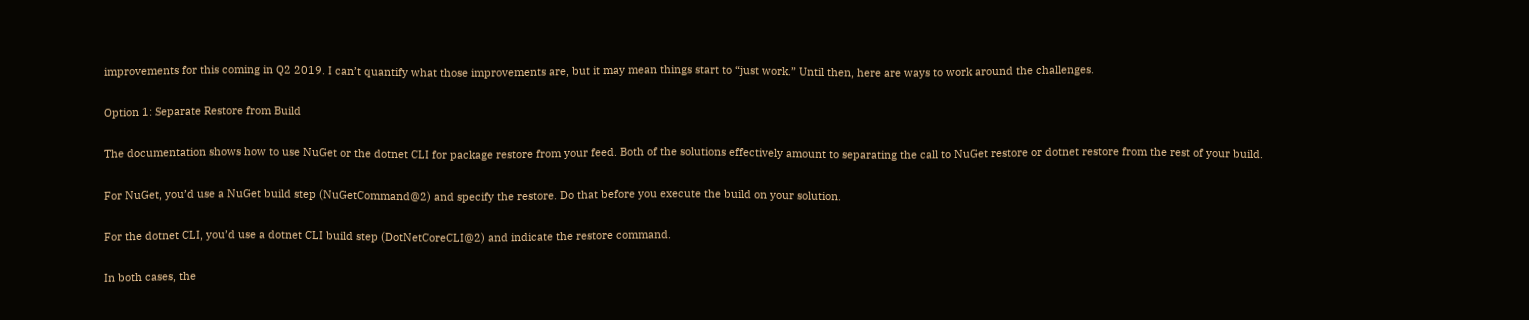improvements for this coming in Q2 2019. I can’t quantify what those improvements are, but it may mean things start to “just work.” Until then, here are ways to work around the challenges.

Option 1: Separate Restore from Build

The documentation shows how to use NuGet or the dotnet CLI for package restore from your feed. Both of the solutions effectively amount to separating the call to NuGet restore or dotnet restore from the rest of your build.

For NuGet, you’d use a NuGet build step (NuGetCommand@2) and specify the restore. Do that before you execute the build on your solution.

For the dotnet CLI, you’d use a dotnet CLI build step (DotNetCoreCLI@2) and indicate the restore command.

In both cases, the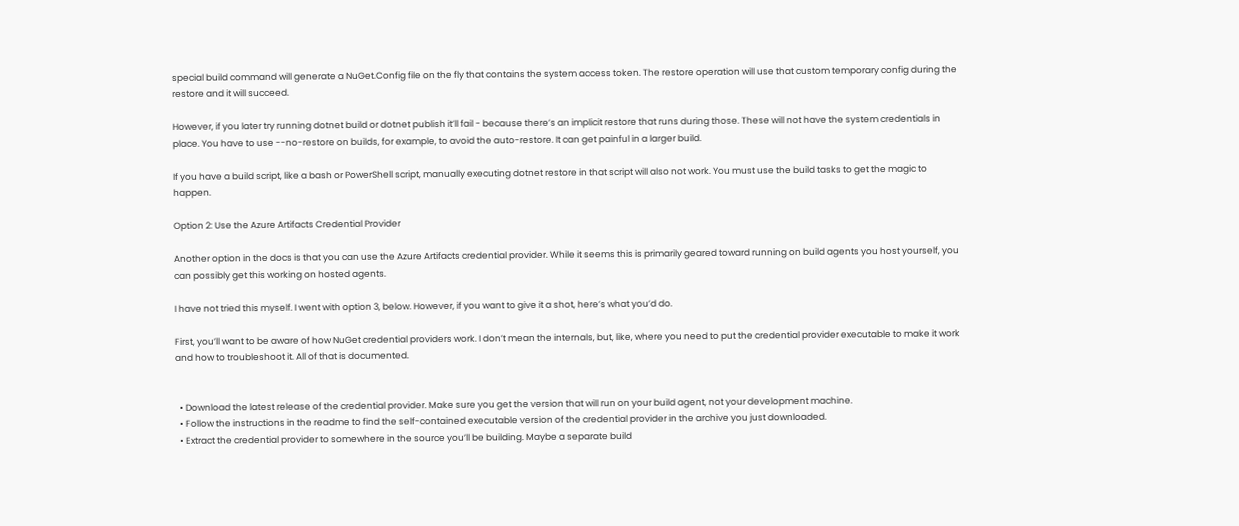special build command will generate a NuGet.Config file on the fly that contains the system access token. The restore operation will use that custom temporary config during the restore and it will succeed.

However, if you later try running dotnet build or dotnet publish it’ll fail - because there’s an implicit restore that runs during those. These will not have the system credentials in place. You have to use --no-restore on builds, for example, to avoid the auto-restore. It can get painful in a larger build.

If you have a build script, like a bash or PowerShell script, manually executing dotnet restore in that script will also not work. You must use the build tasks to get the magic to happen.

Option 2: Use the Azure Artifacts Credential Provider

Another option in the docs is that you can use the Azure Artifacts credential provider. While it seems this is primarily geared toward running on build agents you host yourself, you can possibly get this working on hosted agents.

I have not tried this myself. I went with option 3, below. However, if you want to give it a shot, here’s what you’d do.

First, you’ll want to be aware of how NuGet credential providers work. I don’t mean the internals, but, like, where you need to put the credential provider executable to make it work and how to troubleshoot it. All of that is documented.


  • Download the latest release of the credential provider. Make sure you get the version that will run on your build agent, not your development machine.
  • Follow the instructions in the readme to find the self-contained executable version of the credential provider in the archive you just downloaded.
  • Extract the credential provider to somewhere in the source you’ll be building. Maybe a separate build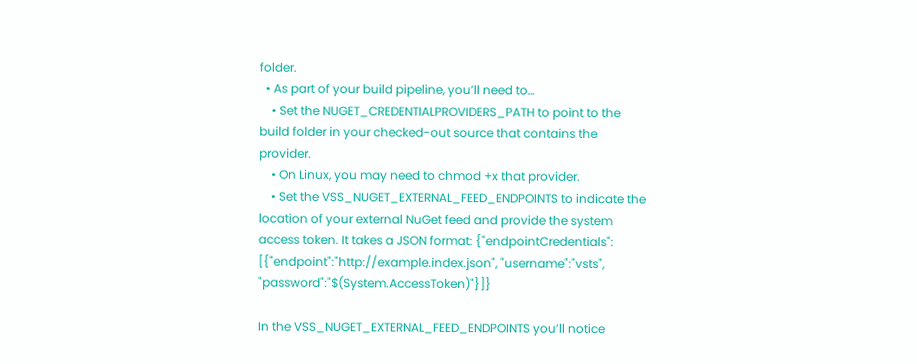folder.
  • As part of your build pipeline, you’ll need to…
    • Set the NUGET_CREDENTIALPROVIDERS_PATH to point to the build folder in your checked-out source that contains the provider.
    • On Linux, you may need to chmod +x that provider.
    • Set the VSS_NUGET_EXTERNAL_FEED_ENDPOINTS to indicate the location of your external NuGet feed and provide the system access token. It takes a JSON format: {"endpointCredentials": [{"endpoint":"http://example.index.json", "username":"vsts", "password":"$(System.AccessToken)"}]}

In the VSS_NUGET_EXTERNAL_FEED_ENDPOINTS you’ll notice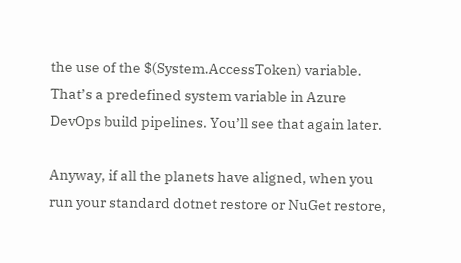the use of the $(System.AccessToken) variable. That’s a predefined system variable in Azure DevOps build pipelines. You’ll see that again later.

Anyway, if all the planets have aligned, when you run your standard dotnet restore or NuGet restore,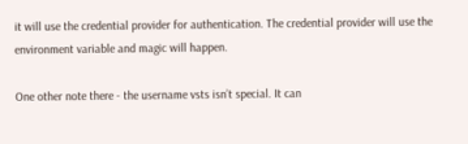it will use the credential provider for authentication. The credential provider will use the environment variable and magic will happen.

One other note there - the username vsts isn’t special. It can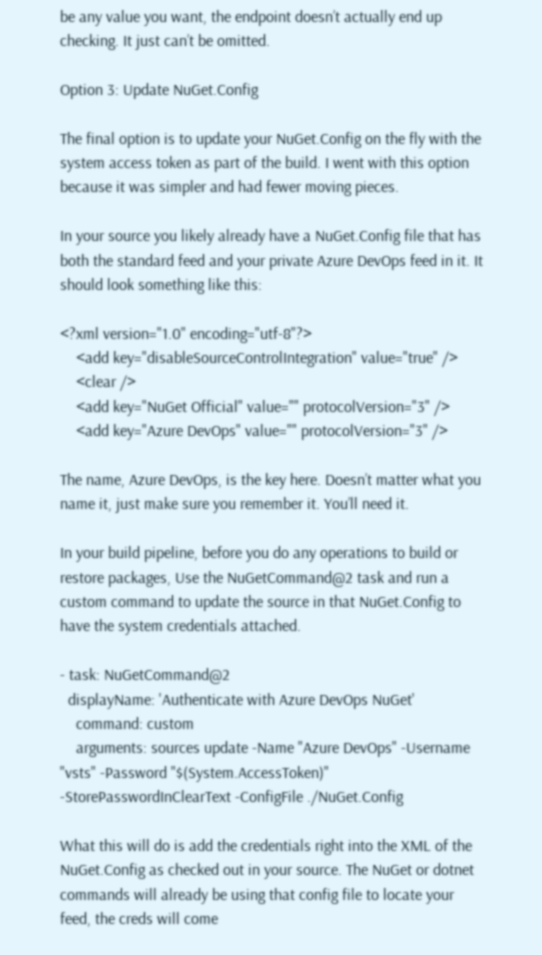be any value you want, the endpoint doesn’t actually end up checking. It just can’t be omitted.

Option 3: Update NuGet.Config

The final option is to update your NuGet.Config on the fly with the system access token as part of the build. I went with this option because it was simpler and had fewer moving pieces.

In your source you likely already have a NuGet.Config file that has both the standard feed and your private Azure DevOps feed in it. It should look something like this:

<?xml version="1.0" encoding="utf-8"?>
    <add key="disableSourceControlIntegration" value="true" />
    <clear />
    <add key="NuGet Official" value="" protocolVersion="3" />
    <add key="Azure DevOps" value="" protocolVersion="3" />

The name, Azure DevOps, is the key here. Doesn’t matter what you name it, just make sure you remember it. You’ll need it.

In your build pipeline, before you do any operations to build or restore packages, Use the NuGetCommand@2 task and run a custom command to update the source in that NuGet.Config to have the system credentials attached.

- task: NuGetCommand@2
  displayName: 'Authenticate with Azure DevOps NuGet'
    command: custom
    arguments: sources update -Name "Azure DevOps" -Username "vsts" -Password "$(System.AccessToken)" -StorePasswordInClearText -ConfigFile ./NuGet.Config

What this will do is add the credentials right into the XML of the NuGet.Config as checked out in your source. The NuGet or dotnet commands will already be using that config file to locate your feed, the creds will come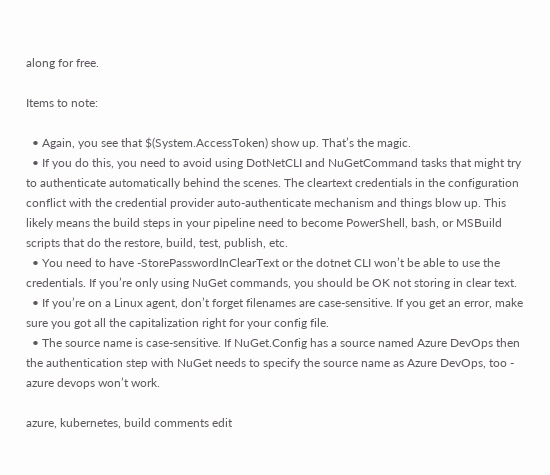along for free.

Items to note:

  • Again, you see that $(System.AccessToken) show up. That’s the magic.
  • If you do this, you need to avoid using DotNetCLI and NuGetCommand tasks that might try to authenticate automatically behind the scenes. The cleartext credentials in the configuration conflict with the credential provider auto-authenticate mechanism and things blow up. This likely means the build steps in your pipeline need to become PowerShell, bash, or MSBuild scripts that do the restore, build, test, publish, etc.
  • You need to have -StorePasswordInClearText or the dotnet CLI won’t be able to use the credentials. If you’re only using NuGet commands, you should be OK not storing in clear text.
  • If you’re on a Linux agent, don’t forget filenames are case-sensitive. If you get an error, make sure you got all the capitalization right for your config file.
  • The source name is case-sensitive. If NuGet.Config has a source named Azure DevOps then the authentication step with NuGet needs to specify the source name as Azure DevOps, too - azure devops won’t work.

azure, kubernetes, build comments edit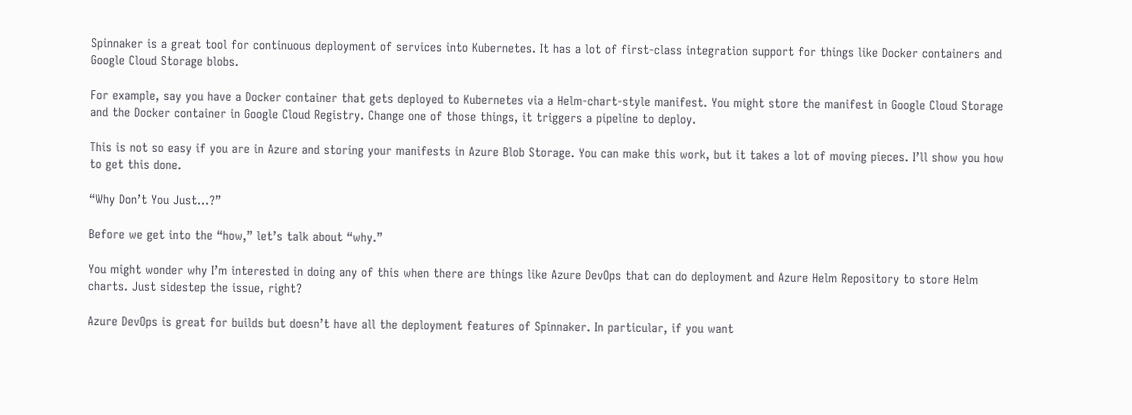Spinnaker is a great tool for continuous deployment of services into Kubernetes. It has a lot of first-class integration support for things like Docker containers and Google Cloud Storage blobs.

For example, say you have a Docker container that gets deployed to Kubernetes via a Helm-chart-style manifest. You might store the manifest in Google Cloud Storage and the Docker container in Google Cloud Registry. Change one of those things, it triggers a pipeline to deploy.

This is not so easy if you are in Azure and storing your manifests in Azure Blob Storage. You can make this work, but it takes a lot of moving pieces. I’ll show you how to get this done.

“Why Don’t You Just…?”

Before we get into the “how,” let’s talk about “why.”

You might wonder why I’m interested in doing any of this when there are things like Azure DevOps that can do deployment and Azure Helm Repository to store Helm charts. Just sidestep the issue, right?

Azure DevOps is great for builds but doesn’t have all the deployment features of Spinnaker. In particular, if you want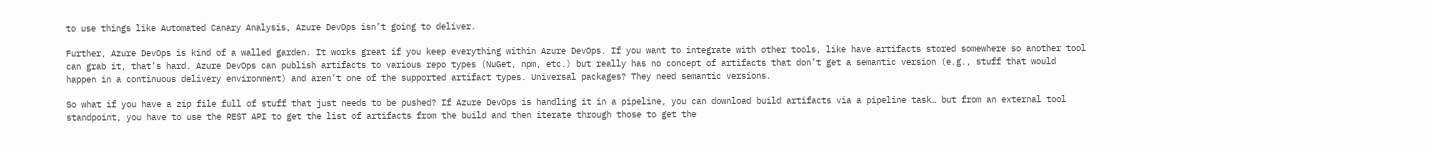to use things like Automated Canary Analysis, Azure DevOps isn’t going to deliver.

Further, Azure DevOps is kind of a walled garden. It works great if you keep everything within Azure DevOps. If you want to integrate with other tools, like have artifacts stored somewhere so another tool can grab it, that’s hard. Azure DevOps can publish artifacts to various repo types (NuGet, npm, etc.) but really has no concept of artifacts that don’t get a semantic version (e.g., stuff that would happen in a continuous delivery environment) and aren’t one of the supported artifact types. Universal packages? They need semantic versions.

So what if you have a zip file full of stuff that just needs to be pushed? If Azure DevOps is handling it in a pipeline, you can download build artifacts via a pipeline task… but from an external tool standpoint, you have to use the REST API to get the list of artifacts from the build and then iterate through those to get the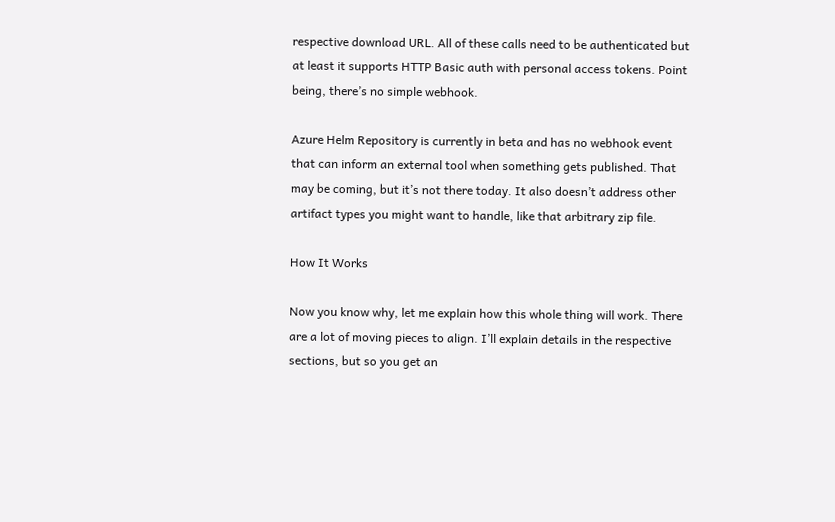respective download URL. All of these calls need to be authenticated but at least it supports HTTP Basic auth with personal access tokens. Point being, there’s no simple webhook.

Azure Helm Repository is currently in beta and has no webhook event that can inform an external tool when something gets published. That may be coming, but it’s not there today. It also doesn’t address other artifact types you might want to handle, like that arbitrary zip file.

How It Works

Now you know why, let me explain how this whole thing will work. There are a lot of moving pieces to align. I’ll explain details in the respective sections, but so you get an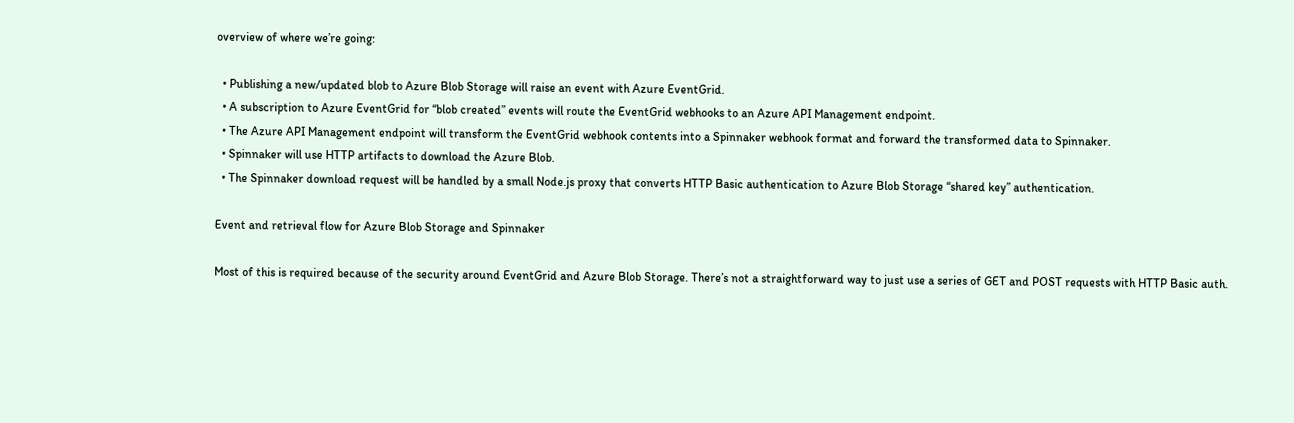overview of where we’re going:

  • Publishing a new/updated blob to Azure Blob Storage will raise an event with Azure EventGrid.
  • A subscription to Azure EventGrid for “blob created” events will route the EventGrid webhooks to an Azure API Management endpoint.
  • The Azure API Management endpoint will transform the EventGrid webhook contents into a Spinnaker webhook format and forward the transformed data to Spinnaker.
  • Spinnaker will use HTTP artifacts to download the Azure Blob.
  • The Spinnaker download request will be handled by a small Node.js proxy that converts HTTP Basic authentication to Azure Blob Storage “shared key” authentication.

Event and retrieval flow for Azure Blob Storage and Spinnaker

Most of this is required because of the security around EventGrid and Azure Blob Storage. There’s not a straightforward way to just use a series of GET and POST requests with HTTP Basic auth.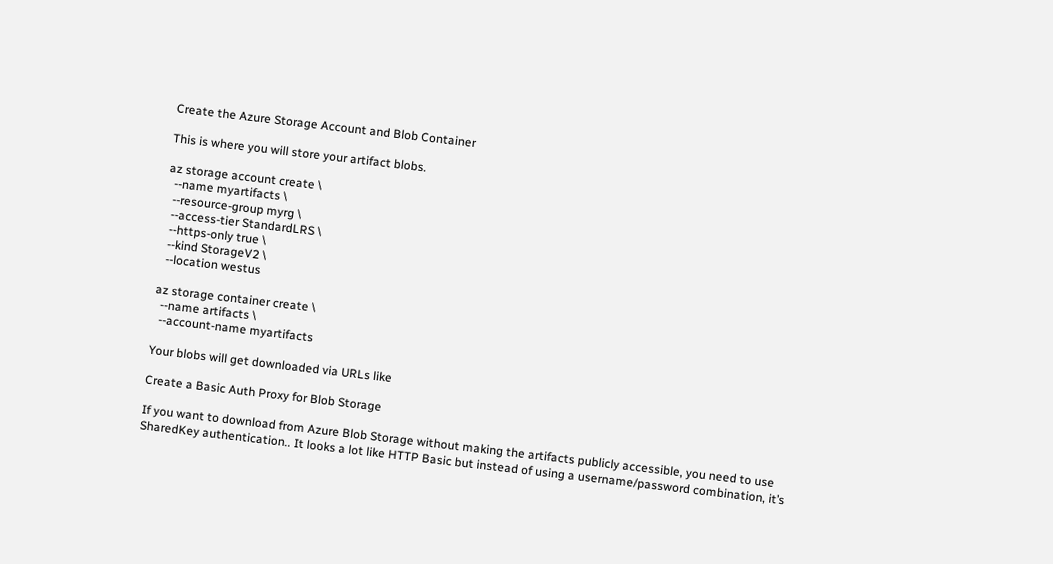Create the Azure Storage Account and Blob Container

This is where you will store your artifact blobs.

az storage account create \
  --name myartifacts \
  --resource-group myrg \
  --access-tier StandardLRS \
  --https-only true \
  --kind StorageV2 \
  --location westus

az storage container create \
  --name artifacts \
  --account-name myartifacts

Your blobs will get downloaded via URLs like

Create a Basic Auth Proxy for Blob Storage

If you want to download from Azure Blob Storage without making the artifacts publicly accessible, you need to use SharedKey authentication.. It looks a lot like HTTP Basic but instead of using a username/password combination, it’s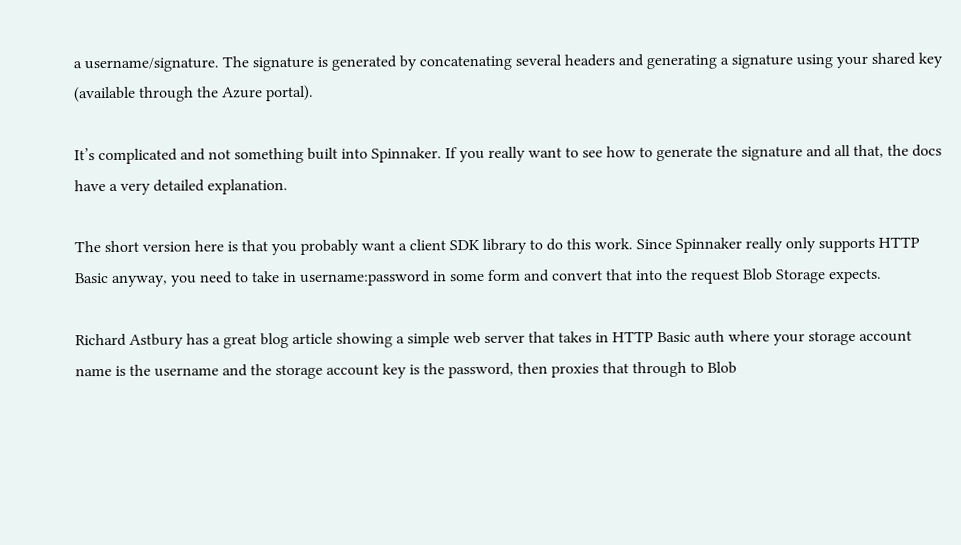a username/signature. The signature is generated by concatenating several headers and generating a signature using your shared key (available through the Azure portal).

It’s complicated and not something built into Spinnaker. If you really want to see how to generate the signature and all that, the docs have a very detailed explanation.

The short version here is that you probably want a client SDK library to do this work. Since Spinnaker really only supports HTTP Basic anyway, you need to take in username:password in some form and convert that into the request Blob Storage expects.

Richard Astbury has a great blog article showing a simple web server that takes in HTTP Basic auth where your storage account name is the username and the storage account key is the password, then proxies that through to Blob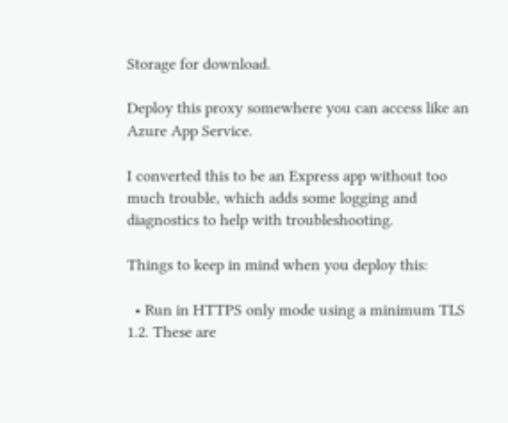Storage for download.

Deploy this proxy somewhere you can access like an Azure App Service.

I converted this to be an Express app without too much trouble, which adds some logging and diagnostics to help with troubleshooting.

Things to keep in mind when you deploy this:

  • Run in HTTPS only mode using a minimum TLS 1.2. These are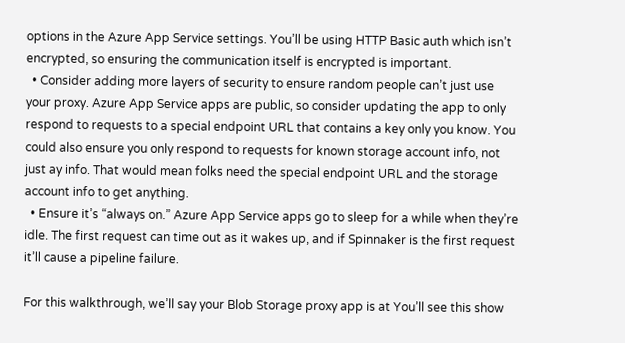options in the Azure App Service settings. You’ll be using HTTP Basic auth which isn’t encrypted, so ensuring the communication itself is encrypted is important.
  • Consider adding more layers of security to ensure random people can’t just use your proxy. Azure App Service apps are public, so consider updating the app to only respond to requests to a special endpoint URL that contains a key only you know. You could also ensure you only respond to requests for known storage account info, not just ay info. That would mean folks need the special endpoint URL and the storage account info to get anything.
  • Ensure it’s “always on.” Azure App Service apps go to sleep for a while when they’re idle. The first request can time out as it wakes up, and if Spinnaker is the first request it’ll cause a pipeline failure.

For this walkthrough, we’ll say your Blob Storage proxy app is at You’ll see this show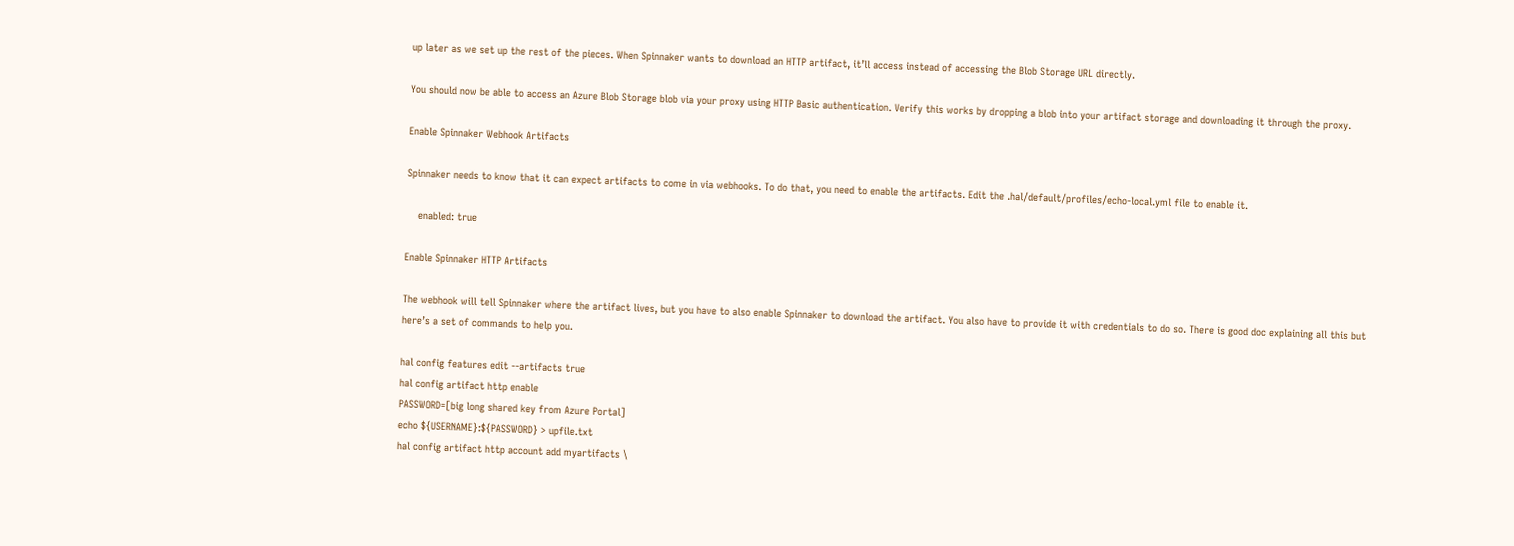up later as we set up the rest of the pieces. When Spinnaker wants to download an HTTP artifact, it’ll access instead of accessing the Blob Storage URL directly.

You should now be able to access an Azure Blob Storage blob via your proxy using HTTP Basic authentication. Verify this works by dropping a blob into your artifact storage and downloading it through the proxy.

Enable Spinnaker Webhook Artifacts

Spinnaker needs to know that it can expect artifacts to come in via webhooks. To do that, you need to enable the artifacts. Edit the .hal/default/profiles/echo-local.yml file to enable it.

    enabled: true

Enable Spinnaker HTTP Artifacts

The webhook will tell Spinnaker where the artifact lives, but you have to also enable Spinnaker to download the artifact. You also have to provide it with credentials to do so. There is good doc explaining all this but here’s a set of commands to help you.

hal config features edit --artifacts true
hal config artifact http enable
PASSWORD=[big long shared key from Azure Portal]
echo ${USERNAME}:${PASSWORD} > upfile.txt
hal config artifact http account add myartifacts \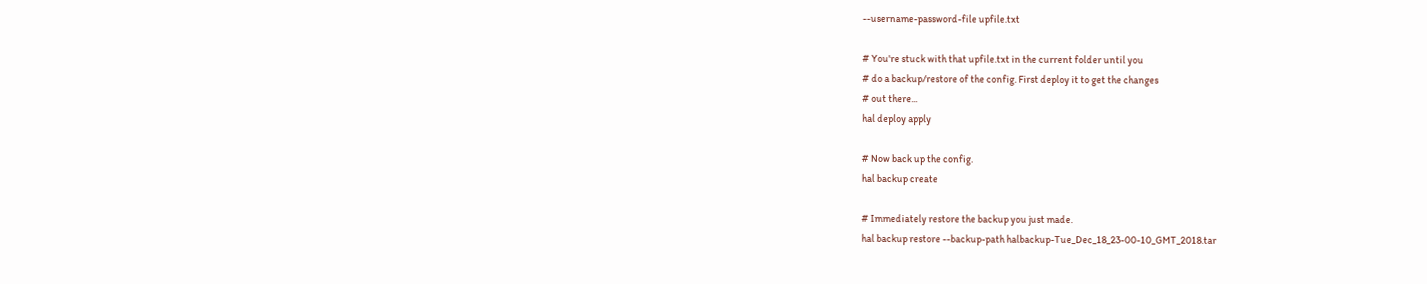--username-password-file upfile.txt

# You're stuck with that upfile.txt in the current folder until you
# do a backup/restore of the config. First deploy it to get the changes
# out there...
hal deploy apply

# Now back up the config.
hal backup create

# Immediately restore the backup you just made.
hal backup restore --backup-path halbackup-Tue_Dec_18_23-00-10_GMT_2018.tar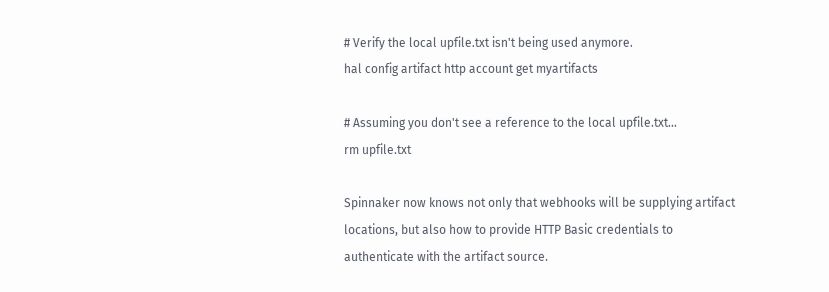# Verify the local upfile.txt isn't being used anymore.
hal config artifact http account get myartifacts

# Assuming you don't see a reference to the local upfile.txt...
rm upfile.txt

Spinnaker now knows not only that webhooks will be supplying artifact locations, but also how to provide HTTP Basic credentials to authenticate with the artifact source.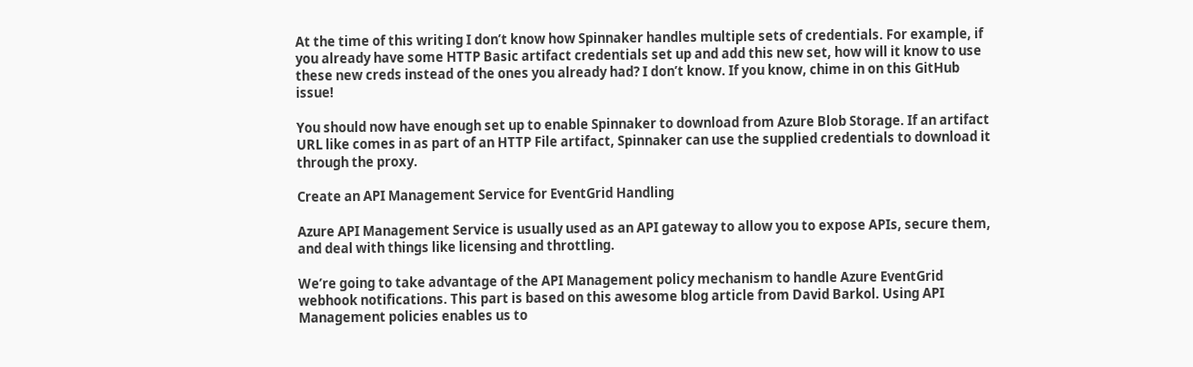At the time of this writing I don’t know how Spinnaker handles multiple sets of credentials. For example, if you already have some HTTP Basic artifact credentials set up and add this new set, how will it know to use these new creds instead of the ones you already had? I don’t know. If you know, chime in on this GitHub issue!

You should now have enough set up to enable Spinnaker to download from Azure Blob Storage. If an artifact URL like comes in as part of an HTTP File artifact, Spinnaker can use the supplied credentials to download it through the proxy.

Create an API Management Service for EventGrid Handling

Azure API Management Service is usually used as an API gateway to allow you to expose APIs, secure them, and deal with things like licensing and throttling.

We’re going to take advantage of the API Management policy mechanism to handle Azure EventGrid webhook notifications. This part is based on this awesome blog article from David Barkol. Using API Management policies enables us to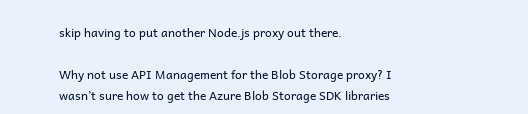skip having to put another Node.js proxy out there.

Why not use API Management for the Blob Storage proxy? I wasn’t sure how to get the Azure Blob Storage SDK libraries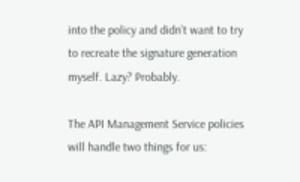into the policy and didn’t want to try to recreate the signature generation myself. Lazy? Probably.

The API Management Service policies will handle two things for us: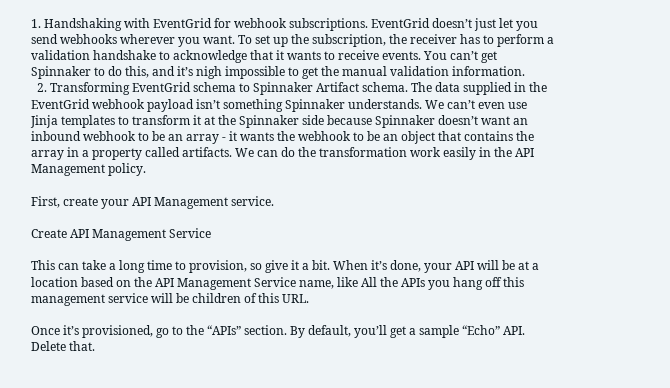1. Handshaking with EventGrid for webhook subscriptions. EventGrid doesn’t just let you send webhooks wherever you want. To set up the subscription, the receiver has to perform a validation handshake to acknowledge that it wants to receive events. You can’t get Spinnaker to do this, and it’s nigh impossible to get the manual validation information.
  2. Transforming EventGrid schema to Spinnaker Artifact schema. The data supplied in the EventGrid webhook payload isn’t something Spinnaker understands. We can’t even use Jinja templates to transform it at the Spinnaker side because Spinnaker doesn’t want an inbound webhook to be an array - it wants the webhook to be an object that contains the array in a property called artifacts. We can do the transformation work easily in the API Management policy.

First, create your API Management service.

Create API Management Service

This can take a long time to provision, so give it a bit. When it’s done, your API will be at a location based on the API Management Service name, like All the APIs you hang off this management service will be children of this URL.

Once it’s provisioned, go to the “APIs” section. By default, you’ll get a sample “Echo” API. Delete that.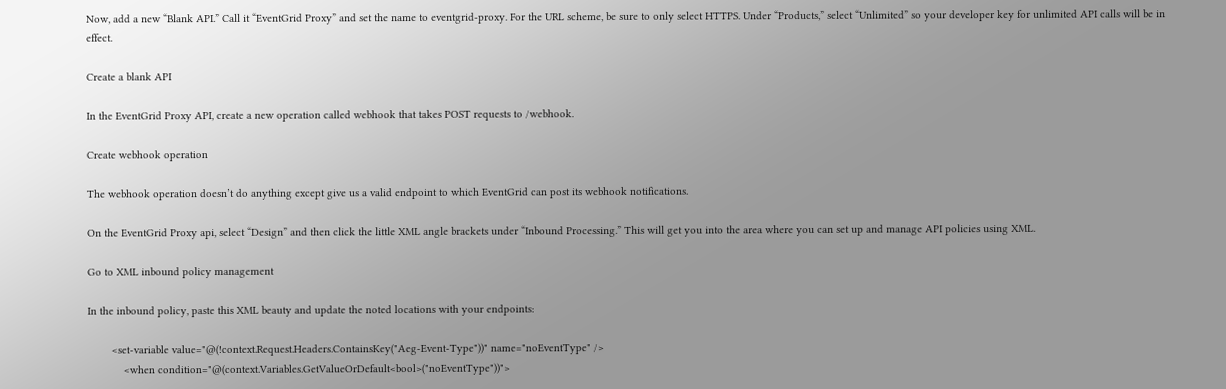Now, add a new “Blank API.” Call it “EventGrid Proxy” and set the name to eventgrid-proxy. For the URL scheme, be sure to only select HTTPS. Under “Products,” select “Unlimited” so your developer key for unlimited API calls will be in effect.

Create a blank API

In the EventGrid Proxy API, create a new operation called webhook that takes POST requests to /webhook.

Create webhook operation

The webhook operation doesn’t do anything except give us a valid endpoint to which EventGrid can post its webhook notifications.

On the EventGrid Proxy api, select “Design” and then click the little XML angle brackets under “Inbound Processing.” This will get you into the area where you can set up and manage API policies using XML.

Go to XML inbound policy management

In the inbound policy, paste this XML beauty and update the noted locations with your endpoints:

        <set-variable value="@(!context.Request.Headers.ContainsKey("Aeg-Event-Type"))" name="noEventType" />
            <when condition="@(context.Variables.GetValueOrDefault<bool>("noEventType"))">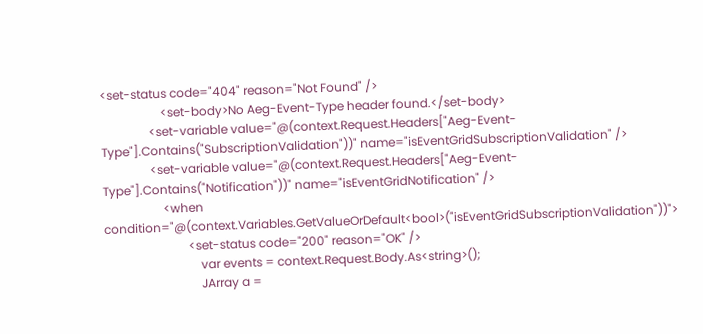<set-status code="404" reason="Not Found" />
                    <set-body>No Aeg-Event-Type header found.</set-body>
                <set-variable value="@(context.Request.Headers["Aeg-Event-Type"].Contains("SubscriptionValidation"))" name="isEventGridSubscriptionValidation" />
                <set-variable value="@(context.Request.Headers["Aeg-Event-Type"].Contains("Notification"))" name="isEventGridNotification" />
                    <when condition="@(context.Variables.GetValueOrDefault<bool>("isEventGridSubscriptionValidation"))">
                            <set-status code="200" reason="OK" />
                                var events = context.Request.Body.As<string>();
                                JArray a =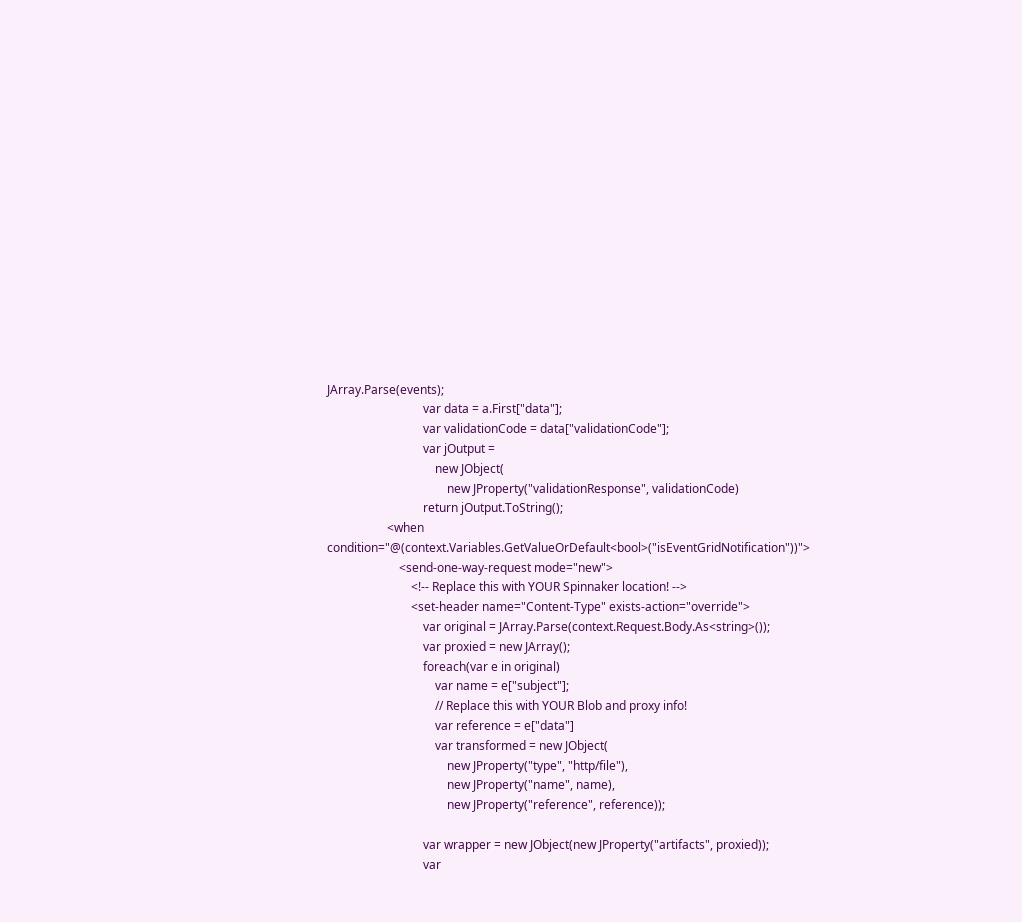JArray.Parse(events);
                                var data = a.First["data"];
                                var validationCode = data["validationCode"];
                                var jOutput =
                                    new JObject(
                                        new JProperty("validationResponse", validationCode)
                                return jOutput.ToString();
                    <when condition="@(context.Variables.GetValueOrDefault<bool>("isEventGridNotification"))">
                        <send-one-way-request mode="new">
                            <!-- Replace this with YOUR Spinnaker location! -->
                            <set-header name="Content-Type" exists-action="override">
                                var original = JArray.Parse(context.Request.Body.As<string>());
                                var proxied = new JArray();
                                foreach(var e in original)
                                    var name = e["subject"];
                                    // Replace this with YOUR Blob and proxy info!
                                    var reference = e["data"]
                                    var transformed = new JObject(
                                        new JProperty("type", "http/file"),
                                        new JProperty("name", name),
                                        new JProperty("reference", reference));

                                var wrapper = new JObject(new JProperty("artifacts", proxied));
                                var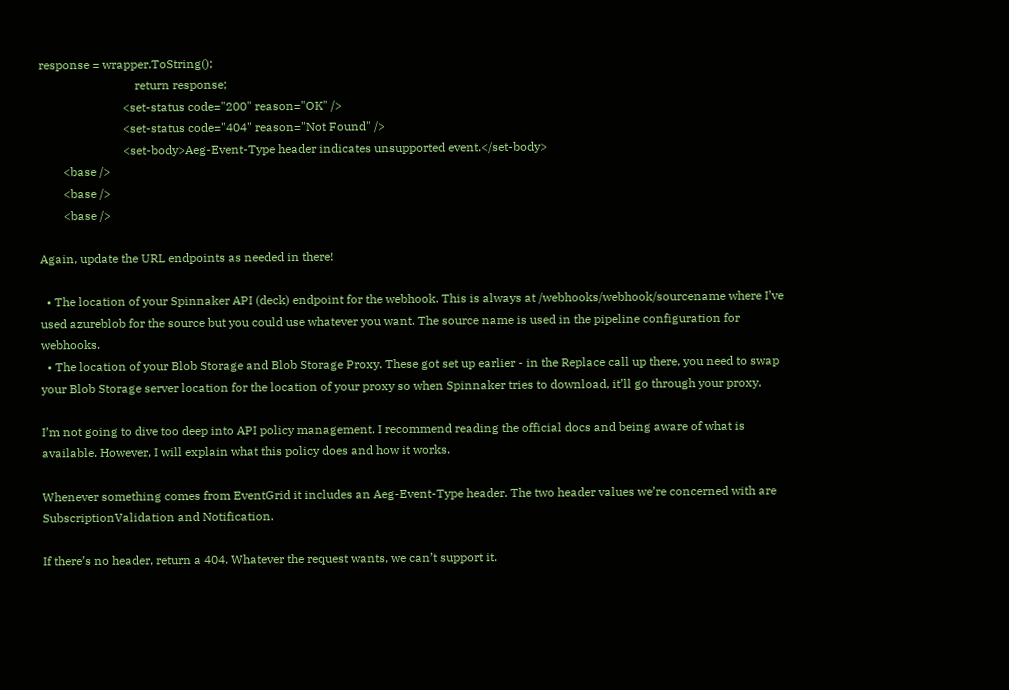response = wrapper.ToString();
                                return response;
                            <set-status code="200" reason="OK" />
                            <set-status code="404" reason="Not Found" />
                            <set-body>Aeg-Event-Type header indicates unsupported event.</set-body>
        <base />
        <base />
        <base />

Again, update the URL endpoints as needed in there!

  • The location of your Spinnaker API (deck) endpoint for the webhook. This is always at /webhooks/webhook/sourcename where I’ve used azureblob for the source but you could use whatever you want. The source name is used in the pipeline configuration for webhooks.
  • The location of your Blob Storage and Blob Storage Proxy. These got set up earlier - in the Replace call up there, you need to swap your Blob Storage server location for the location of your proxy so when Spinnaker tries to download, it’ll go through your proxy.

I’m not going to dive too deep into API policy management. I recommend reading the official docs and being aware of what is available. However, I will explain what this policy does and how it works.

Whenever something comes from EventGrid it includes an Aeg-Event-Type header. The two header values we’re concerned with are SubscriptionValidation and Notification.

If there’s no header, return a 404. Whatever the request wants, we can’t support it.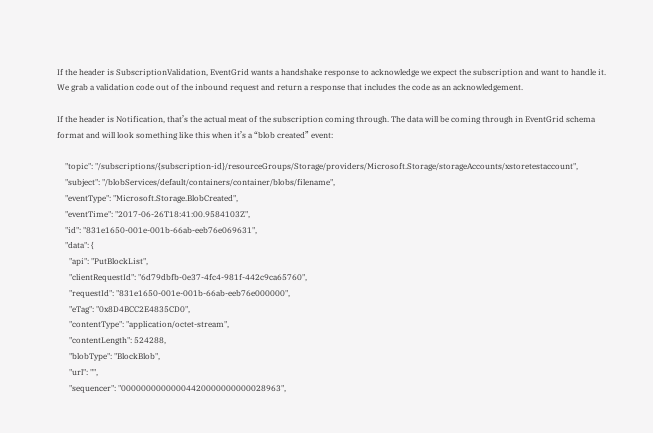If the header is SubscriptionValidation, EventGrid wants a handshake response to acknowledge we expect the subscription and want to handle it. We grab a validation code out of the inbound request and return a response that includes the code as an acknowledgement.

If the header is Notification, that’s the actual meat of the subscription coming through. The data will be coming through in EventGrid schema format and will look something like this when it’s a “blob created” event:

    "topic": "/subscriptions/{subscription-id}/resourceGroups/Storage/providers/Microsoft.Storage/storageAccounts/xstoretestaccount",
    "subject": "/blobServices/default/containers/container/blobs/filename",
    "eventType": "Microsoft.Storage.BlobCreated",
    "eventTime": "2017-06-26T18:41:00.9584103Z",
    "id": "831e1650-001e-001b-66ab-eeb76e069631",
    "data": {
      "api": "PutBlockList",
      "clientRequestId": "6d79dbfb-0e37-4fc4-981f-442c9ca65760",
      "requestId": "831e1650-001e-001b-66ab-eeb76e000000",
      "eTag": "0x8D4BCC2E4835CD0",
      "contentType": "application/octet-stream",
      "contentLength": 524288,
      "blobType": "BlockBlob",
      "url": "",
      "sequencer": "00000000000004420000000000028963",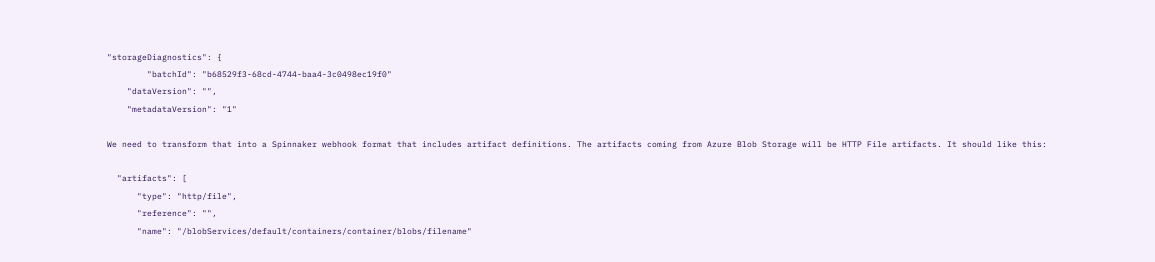"storageDiagnostics": {
        "batchId": "b68529f3-68cd-4744-baa4-3c0498ec19f0"
    "dataVersion": "",
    "metadataVersion": "1"

We need to transform that into a Spinnaker webhook format that includes artifact definitions. The artifacts coming from Azure Blob Storage will be HTTP File artifacts. It should like this:

  "artifacts": [
      "type": "http/file",
      "reference": "",
      "name": "/blobServices/default/containers/container/blobs/filename"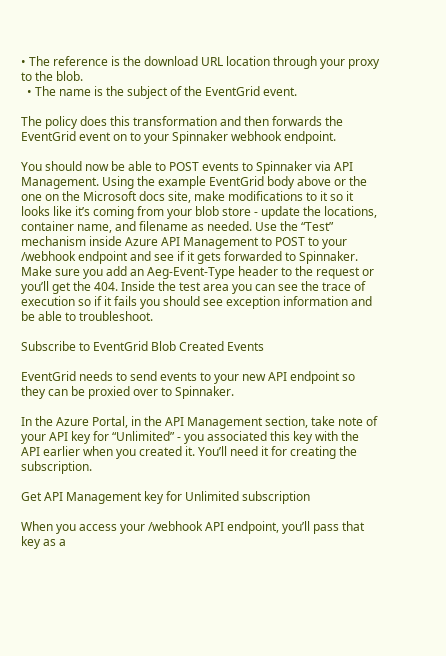• The reference is the download URL location through your proxy to the blob.
  • The name is the subject of the EventGrid event.

The policy does this transformation and then forwards the EventGrid event on to your Spinnaker webhook endpoint.

You should now be able to POST events to Spinnaker via API Management. Using the example EventGrid body above or the one on the Microsoft docs site, make modifications to it so it looks like it’s coming from your blob store - update the locations, container name, and filename as needed. Use the “Test” mechanism inside Azure API Management to POST to your /webhook endpoint and see if it gets forwarded to Spinnaker. Make sure you add an Aeg-Event-Type header to the request or you’ll get the 404. Inside the test area you can see the trace of execution so if it fails you should see exception information and be able to troubleshoot.

Subscribe to EventGrid Blob Created Events

EventGrid needs to send events to your new API endpoint so they can be proxied over to Spinnaker.

In the Azure Portal, in the API Management section, take note of your API key for “Unlimited” - you associated this key with the API earlier when you created it. You’ll need it for creating the subscription.

Get API Management key for Unlimited subscription

When you access your /webhook API endpoint, you’ll pass that key as a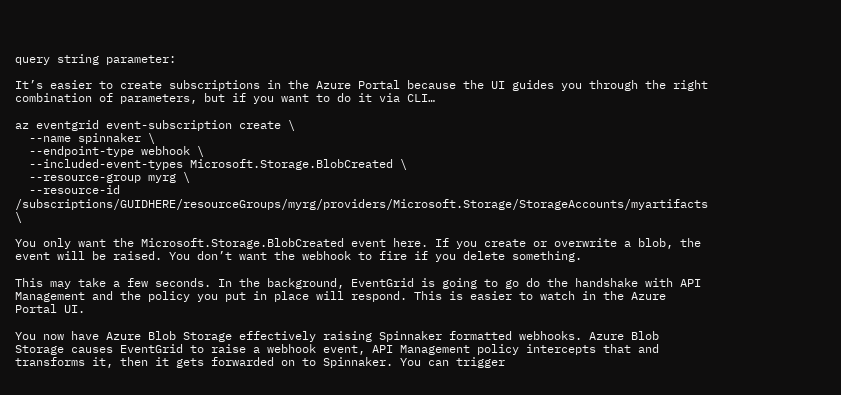query string parameter:

It’s easier to create subscriptions in the Azure Portal because the UI guides you through the right combination of parameters, but if you want to do it via CLI…

az eventgrid event-subscription create \
  --name spinnaker \
  --endpoint-type webhook \
  --included-event-types Microsoft.Storage.BlobCreated \
  --resource-group myrg \
  --resource-id /subscriptions/GUIDHERE/resourceGroups/myrg/providers/Microsoft.Storage/StorageAccounts/myartifacts \

You only want the Microsoft.Storage.BlobCreated event here. If you create or overwrite a blob, the event will be raised. You don’t want the webhook to fire if you delete something.

This may take a few seconds. In the background, EventGrid is going to go do the handshake with API Management and the policy you put in place will respond. This is easier to watch in the Azure Portal UI.

You now have Azure Blob Storage effectively raising Spinnaker formatted webhooks. Azure Blob Storage causes EventGrid to raise a webhook event, API Management policy intercepts that and transforms it, then it gets forwarded on to Spinnaker. You can trigger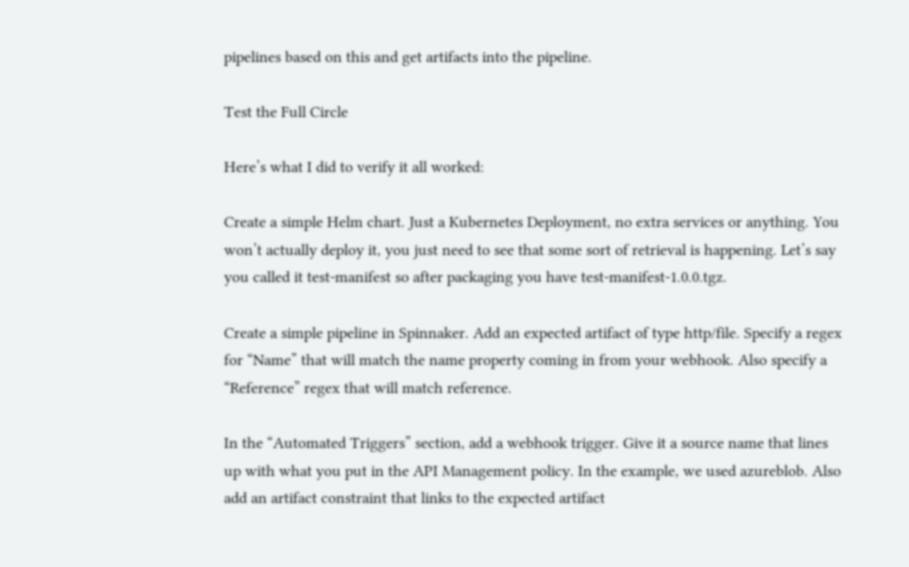pipelines based on this and get artifacts into the pipeline.

Test the Full Circle

Here’s what I did to verify it all worked:

Create a simple Helm chart. Just a Kubernetes Deployment, no extra services or anything. You won’t actually deploy it, you just need to see that some sort of retrieval is happening. Let’s say you called it test-manifest so after packaging you have test-manifest-1.0.0.tgz.

Create a simple pipeline in Spinnaker. Add an expected artifact of type http/file. Specify a regex for “Name” that will match the name property coming in from your webhook. Also specify a “Reference” regex that will match reference.

In the “Automated Triggers” section, add a webhook trigger. Give it a source name that lines up with what you put in the API Management policy. In the example, we used azureblob. Also add an artifact constraint that links to the expected artifact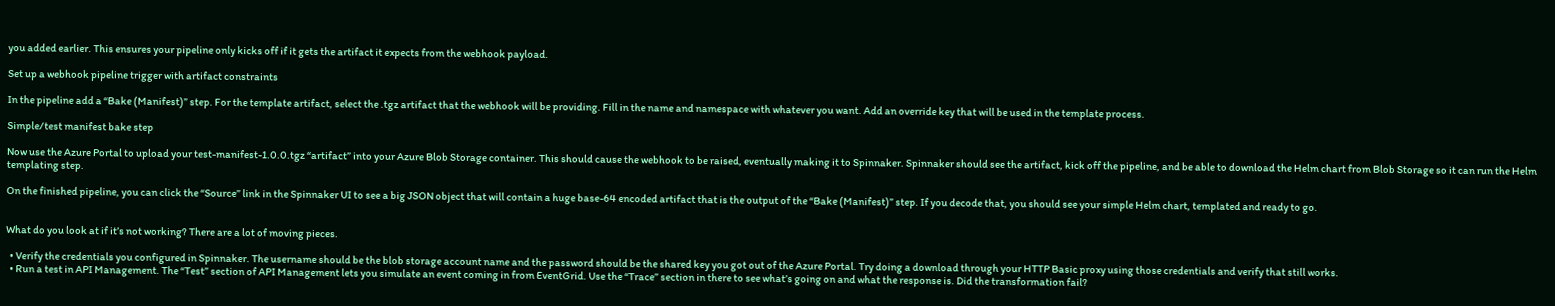you added earlier. This ensures your pipeline only kicks off if it gets the artifact it expects from the webhook payload.

Set up a webhook pipeline trigger with artifact constraints

In the pipeline add a “Bake (Manifest)” step. For the template artifact, select the .tgz artifact that the webhook will be providing. Fill in the name and namespace with whatever you want. Add an override key that will be used in the template process.

Simple/test manifest bake step

Now use the Azure Portal to upload your test-manifest-1.0.0.tgz “artifact” into your Azure Blob Storage container. This should cause the webhook to be raised, eventually making it to Spinnaker. Spinnaker should see the artifact, kick off the pipeline, and be able to download the Helm chart from Blob Storage so it can run the Helm templating step.

On the finished pipeline, you can click the “Source” link in the Spinnaker UI to see a big JSON object that will contain a huge base-64 encoded artifact that is the output of the “Bake (Manifest)” step. If you decode that, you should see your simple Helm chart, templated and ready to go.


What do you look at if it’s not working? There are a lot of moving pieces.

  • Verify the credentials you configured in Spinnaker. The username should be the blob storage account name and the password should be the shared key you got out of the Azure Portal. Try doing a download through your HTTP Basic proxy using those credentials and verify that still works.
  • Run a test in API Management. The “Test” section of API Management lets you simulate an event coming in from EventGrid. Use the “Trace” section in there to see what’s going on and what the response is. Did the transformation fail?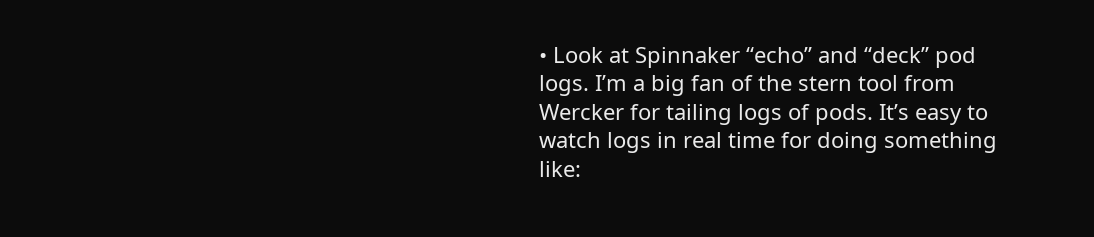• Look at Spinnaker “echo” and “deck” pod logs. I’m a big fan of the stern tool from Wercker for tailing logs of pods. It’s easy to watch logs in real time for doing something like: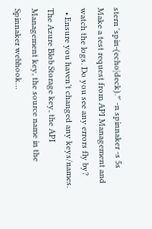stern 'spin-(echo|deck).*' -n spinnaker -s 5s Make a test request from API Management and watch the logs. Do you see any errors fly by?
  • Ensure you haven’t changed any keys/names. The Azure Blob Storage key, the API Management key, the source name in the Spinnaker webhook…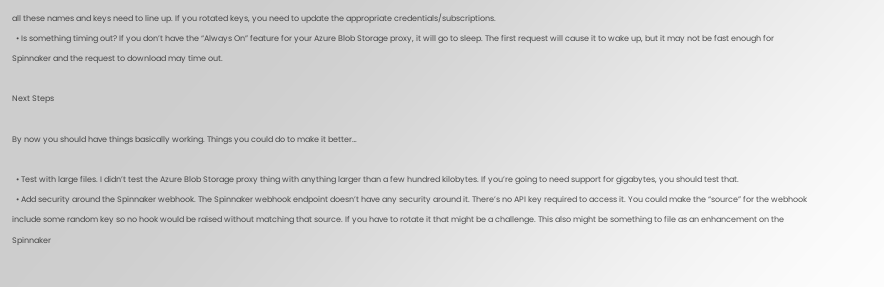all these names and keys need to line up. If you rotated keys, you need to update the appropriate credentials/subscriptions.
  • Is something timing out? If you don’t have the “Always On” feature for your Azure Blob Storage proxy, it will go to sleep. The first request will cause it to wake up, but it may not be fast enough for Spinnaker and the request to download may time out.

Next Steps

By now you should have things basically working. Things you could do to make it better…

  • Test with large files. I didn’t test the Azure Blob Storage proxy thing with anything larger than a few hundred kilobytes. If you’re going to need support for gigabytes, you should test that.
  • Add security around the Spinnaker webhook. The Spinnaker webhook endpoint doesn’t have any security around it. There’s no API key required to access it. You could make the “source” for the webhook include some random key so no hook would be raised without matching that source. If you have to rotate it that might be a challenge. This also might be something to file as an enhancement on the Spinnaker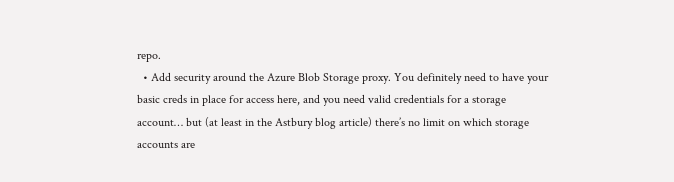repo.
  • Add security around the Azure Blob Storage proxy. You definitely need to have your basic creds in place for access here, and you need valid credentials for a storage account… but (at least in the Astbury blog article) there’s no limit on which storage accounts are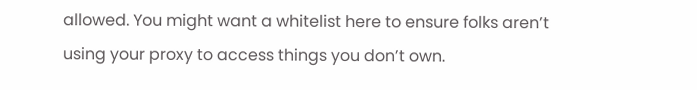allowed. You might want a whitelist here to ensure folks aren’t using your proxy to access things you don’t own.